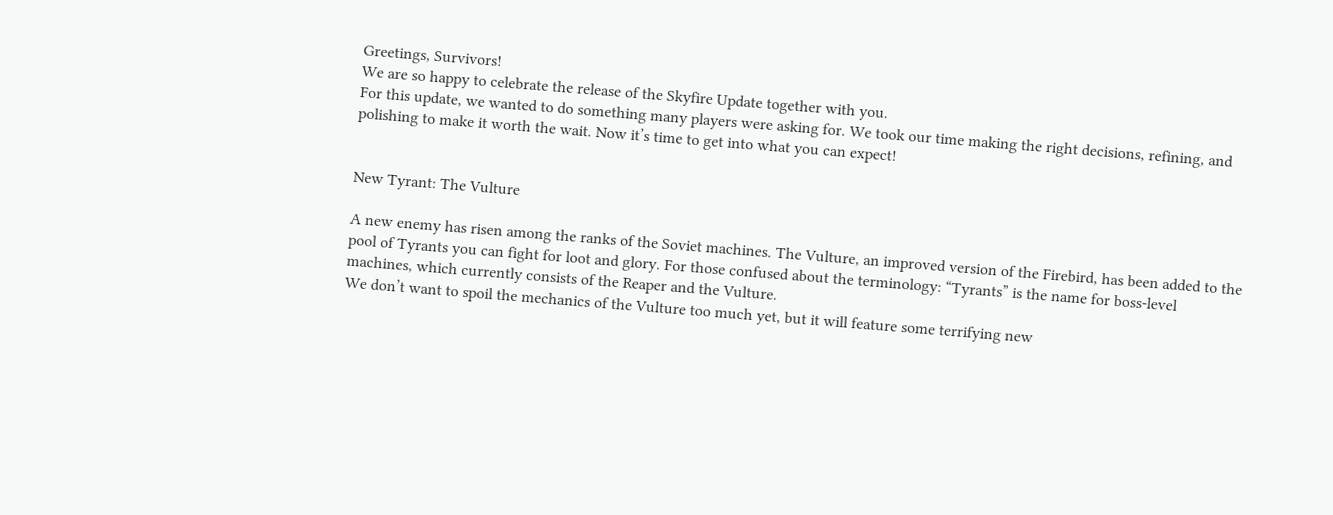Greetings, Survivors!
We are so happy to celebrate the release of the Skyfire Update together with you.
For this update, we wanted to do something many players were asking for. We took our time making the right decisions, refining, and polishing to make it worth the wait. Now it’s time to get into what you can expect!


New Tyrant: The Vulture

A new enemy has risen among the ranks of the Soviet machines. The Vulture, an improved version of the Firebird, has been added to the pool of Tyrants you can fight for loot and glory. For those confused about the terminology: “Tyrants” is the name for boss-level machines, which currently consists of the Reaper and the Vulture.
We don’t want to spoil the mechanics of the Vulture too much yet, but it will feature some terrifying new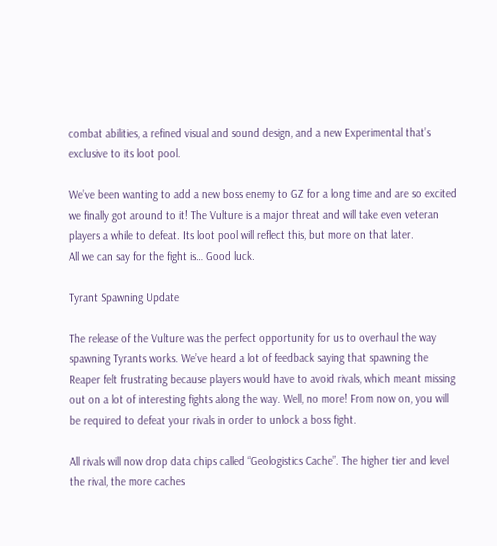combat abilities, a refined visual and sound design, and a new Experimental that’s exclusive to its loot pool.

We’ve been wanting to add a new boss enemy to GZ for a long time and are so excited we finally got around to it! The Vulture is a major threat and will take even veteran players a while to defeat. Its loot pool will reflect this, but more on that later.
All we can say for the fight is… Good luck.

Tyrant Spawning Update

The release of the Vulture was the perfect opportunity for us to overhaul the way spawning Tyrants works. We’ve heard a lot of feedback saying that spawning the Reaper felt frustrating because players would have to avoid rivals, which meant missing out on a lot of interesting fights along the way. Well, no more! From now on, you will be required to defeat your rivals in order to unlock a boss fight.

All rivals will now drop data chips called “Geologistics Cache”. The higher tier and level the rival, the more caches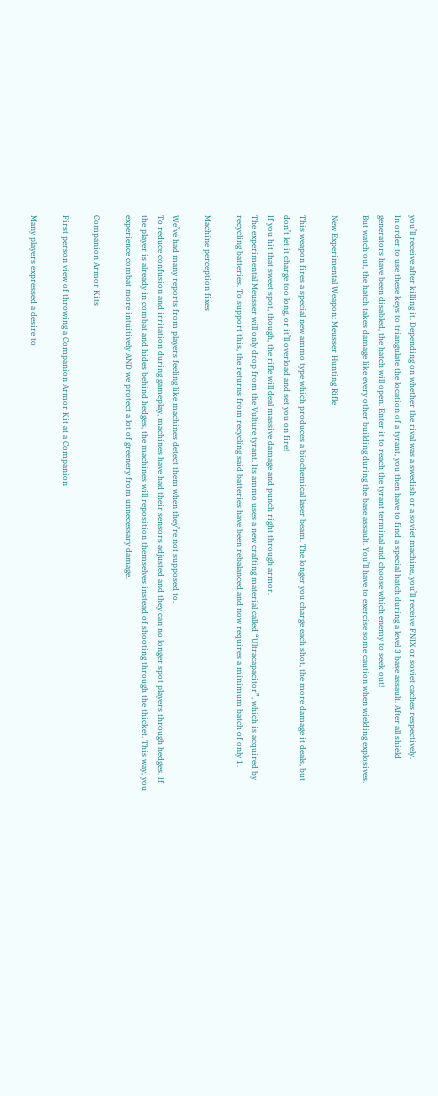you’ll receive after killing it. Depending on whether the rival was a swedish or a soviet machine, you’ll receive FNIX or soviet caches respectively.
In order to use these keys to triangulate the location of a tyrant, you then have to find a special hatch during a level 3 base assault. After all shield generators have been disabled, the hatch will open. Enter it to reach the tyrant terminal and choose which enemy to seek out!
But watch out, the hatch takes damage like every other building during the base assault. You’ll have to exercise some caution when wielding explosives.

New Experimental Weapon: Meusser Hunting Rifle

This weapon fires a special new ammo type which produces a biochemical laser beam. The longer you charge each shot, the more damage it deals, but don’t let it charge too long, or it’ll overload and set you on fire!
If you hit that sweet spot, though, the rifle will deal massive damage and punch right through armor.
The experimental Meusser will only drop from the Vulture tyrant. Its ammo uses a new crafting material called “Ultracapacitor”, which is acquired by recycling batteries. To support this, the returns from recycling said batteries have been rebalanced and now requires a minimum batch of only 1.

Machine perception fixes

We’ve had many reports from players feeling like machines detect them when they’re not supposed to.
To reduce confusion and irritation during gameplay, machines have had their sensors adjusted and they can no longer spot players through hedges. If the player is already in combat and hides behind hedges, the machines will reposition themselves instead of shooting through the thicket. This way, you experience combat more intuitively AND we protect a lot of greenery from unnecessary damage.

Companion Armor Kits

First person view of throwing a Companion Armor Kit at a Companion

Many players expressed a desire to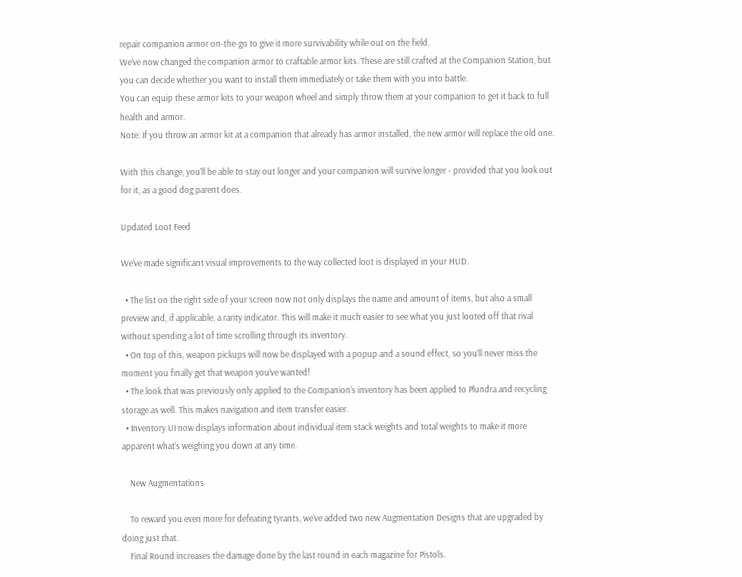repair companion armor on-the-go to give it more survivability while out on the field.
We’ve now changed the companion armor to craftable armor kits. These are still crafted at the Companion Station, but you can decide whether you want to install them immediately or take them with you into battle.
You can equip these armor kits to your weapon wheel and simply throw them at your companion to get it back to full health and armor.
Note: If you throw an armor kit at a companion that already has armor installed, the new armor will replace the old one.

With this change, you’ll be able to stay out longer and your companion will survive longer - provided that you look out for it, as a good dog parent does.

Updated Loot Feed

We’ve made significant visual improvements to the way collected loot is displayed in your HUD.

  • The list on the right side of your screen now not only displays the name and amount of items, but also a small preview and, if applicable, a rarity indicator. This will make it much easier to see what you just looted off that rival without spending a lot of time scrolling through its inventory.
  • On top of this, weapon pickups will now be displayed with a popup and a sound effect, so you’ll never miss the moment you finally get that weapon you’ve wanted!
  • The look that was previously only applied to the Companion’s inventory has been applied to Plundra and recycling storage as well. This makes navigation and item transfer easier.
  • Inventory UI now displays information about individual item stack weights and total weights to make it more apparent what’s weighing you down at any time.

    New Augmentations

    To reward you even more for defeating tyrants, we’ve added two new Augmentation Designs that are upgraded by doing just that.
    Final Round increases the damage done by the last round in each magazine for Pistols.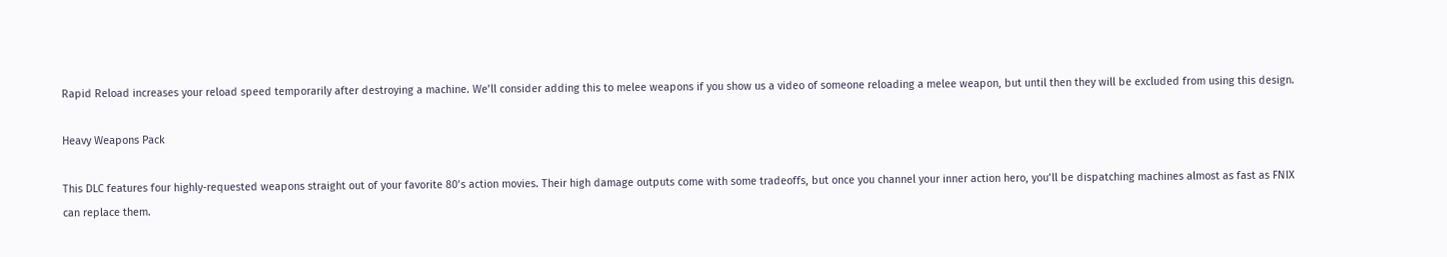Rapid Reload increases your reload speed temporarily after destroying a machine. We’ll consider adding this to melee weapons if you show us a video of someone reloading a melee weapon, but until then they will be excluded from using this design.

Heavy Weapons Pack

This DLC features four highly-requested weapons straight out of your favorite 80’s action movies. Their high damage outputs come with some tradeoffs, but once you channel your inner action hero, you’ll be dispatching machines almost as fast as FNIX can replace them.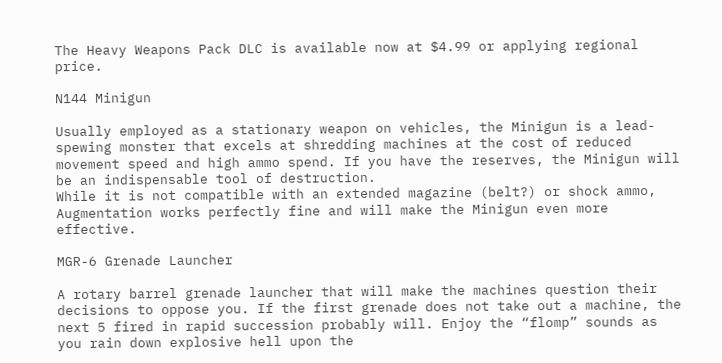The Heavy Weapons Pack DLC is available now at $4.99 or applying regional price.

N144 Minigun

Usually employed as a stationary weapon on vehicles, the Minigun is a lead-spewing monster that excels at shredding machines at the cost of reduced movement speed and high ammo spend. If you have the reserves, the Minigun will be an indispensable tool of destruction.
While it is not compatible with an extended magazine (belt?) or shock ammo, Augmentation works perfectly fine and will make the Minigun even more effective.

MGR-6 Grenade Launcher

A rotary barrel grenade launcher that will make the machines question their decisions to oppose you. If the first grenade does not take out a machine, the next 5 fired in rapid succession probably will. Enjoy the “flomp” sounds as you rain down explosive hell upon the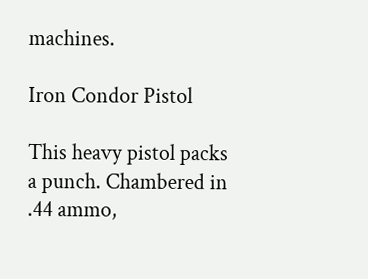machines.

Iron Condor Pistol

This heavy pistol packs a punch. Chambered in .44 ammo,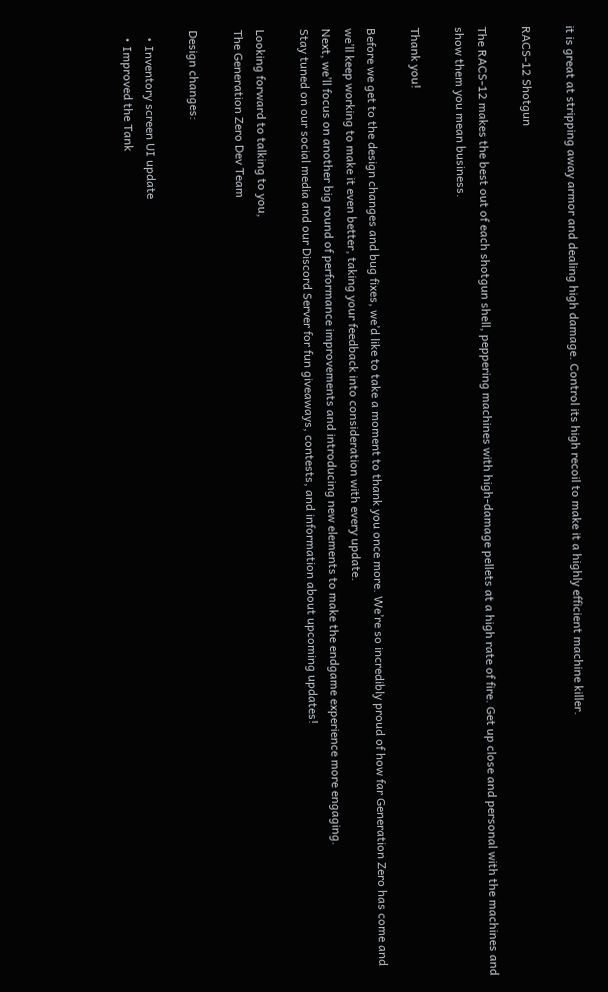it is great at stripping away armor and dealing high damage. Control its high recoil to make it a highly efficient machine killer.

RACS-12 Shotgun

The RACS-12 makes the best out of each shotgun shell, peppering machines with high-damage pellets at a high rate of fire. Get up close and personal with the machines and show them you mean business.

Thank you!

Before we get to the design changes and bug fixes, we’d like to take a moment to thank you once more. We’re so incredibly proud of how far Generation Zero has come and we’ll keep working to make it even better, taking your feedback into consideration with every update.
Next, we’ll focus on another big round of performance improvements and introducing new elements to make the endgame experience more engaging.
Stay tuned on our social media and our Discord Server for fun giveaways, contests, and information about upcoming updates!

Looking forward to talking to you,
The Generation Zero Dev Team

Design changes:

  • Inventory screen UI update
  • Improved the Tank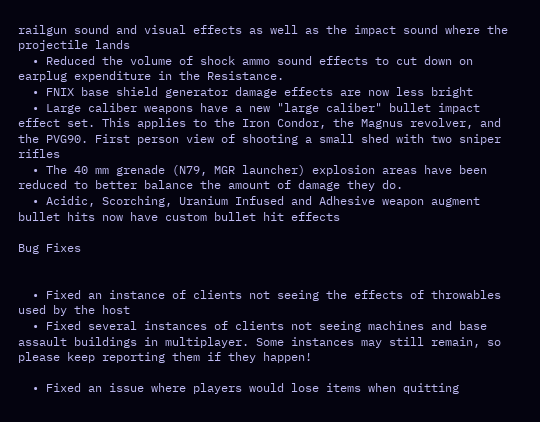railgun sound and visual effects as well as the impact sound where the projectile lands
  • Reduced the volume of shock ammo sound effects to cut down on earplug expenditure in the Resistance.
  • FNIX base shield generator damage effects are now less bright
  • Large caliber weapons have a new "large caliber" bullet impact effect set. This applies to the Iron Condor, the Magnus revolver, and the PVG90. First person view of shooting a small shed with two sniper rifles
  • The 40 mm grenade (N79, MGR launcher) explosion areas have been reduced to better balance the amount of damage they do.
  • Acidic, Scorching, Uranium Infused and Adhesive weapon augment bullet hits now have custom bullet hit effects

Bug Fixes


  • Fixed an instance of clients not seeing the effects of throwables used by the host
  • Fixed several instances of clients not seeing machines and base assault buildings in multiplayer. Some instances may still remain, so please keep reporting them if they happen!

  • Fixed an issue where players would lose items when quitting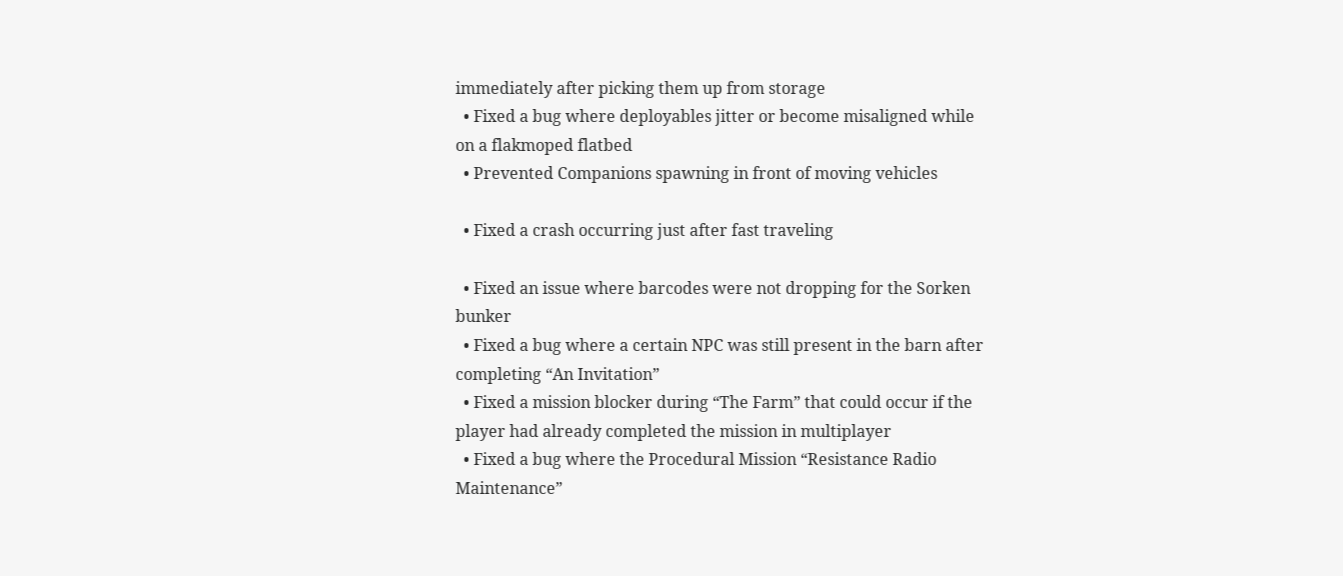immediately after picking them up from storage
  • Fixed a bug where deployables jitter or become misaligned while on a flakmoped flatbed
  • Prevented Companions spawning in front of moving vehicles

  • Fixed a crash occurring just after fast traveling

  • Fixed an issue where barcodes were not dropping for the Sorken bunker
  • Fixed a bug where a certain NPC was still present in the barn after completing “An Invitation”
  • Fixed a mission blocker during “The Farm” that could occur if the player had already completed the mission in multiplayer
  • Fixed a bug where the Procedural Mission “Resistance Radio Maintenance”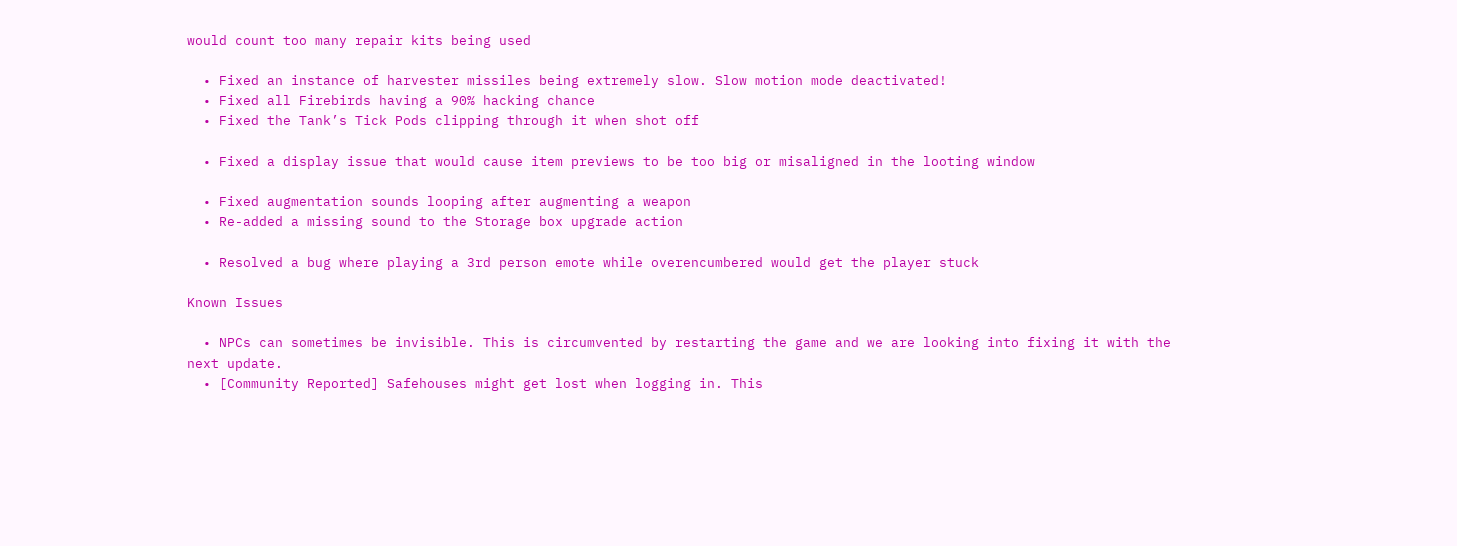would count too many repair kits being used

  • Fixed an instance of harvester missiles being extremely slow. Slow motion mode deactivated!
  • Fixed all Firebirds having a 90% hacking chance
  • Fixed the Tank’s Tick Pods clipping through it when shot off

  • Fixed a display issue that would cause item previews to be too big or misaligned in the looting window

  • Fixed augmentation sounds looping after augmenting a weapon
  • Re-added a missing sound to the Storage box upgrade action

  • Resolved a bug where playing a 3rd person emote while overencumbered would get the player stuck

Known Issues

  • NPCs can sometimes be invisible. This is circumvented by restarting the game and we are looking into fixing it with the next update.
  • [Community Reported] Safehouses might get lost when logging in. This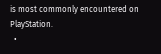is most commonly encountered on PlayStation.
  •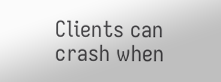Clients can crash when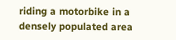riding a motorbike in a densely populated area